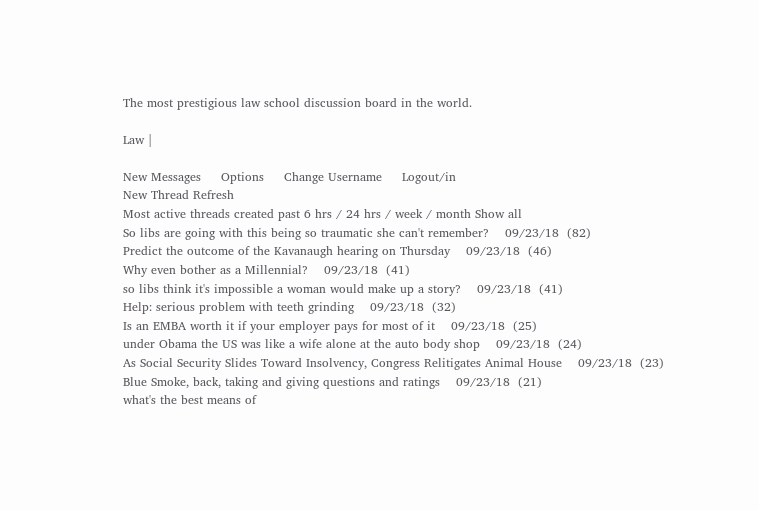The most prestigious law school discussion board in the world.

Law |

New Messages     Options     Change Username     Logout/in
New Thread Refresh
Most active threads created past 6 hrs / 24 hrs / week / month Show all
So libs are going with this being so traumatic she can't remember?    09/23/18  (82)
Predict the outcome of the Kavanaugh hearing on Thursday    09/23/18  (46)
Why even bother as a Millennial?    09/23/18  (41)
so libs think it's impossible a woman would make up a story?    09/23/18  (41)
Help: serious problem with teeth grinding    09/23/18  (32)
Is an EMBA worth it if your employer pays for most of it    09/23/18  (25)
under Obama the US was like a wife alone at the auto body shop    09/23/18  (24)
As Social Security Slides Toward Insolvency, Congress Relitigates Animal House    09/23/18  (23)
Blue Smoke, back, taking and giving questions and ratings    09/23/18  (21)
what's the best means of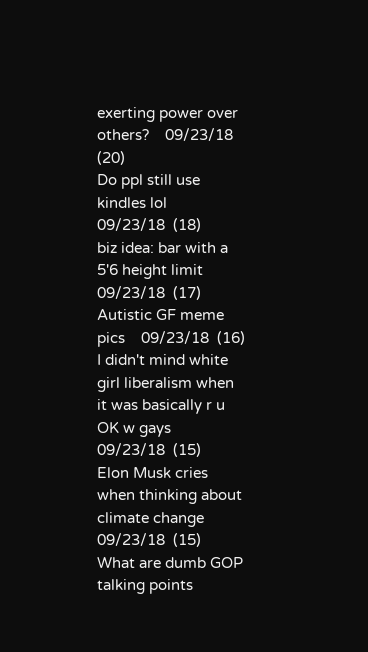exerting power over others?    09/23/18  (20)
Do ppl still use kindles lol    09/23/18  (18)
biz idea: bar with a 5'6 height limit    09/23/18  (17)
Autistic GF meme pics    09/23/18  (16)
I didn't mind white girl liberalism when it was basically r u OK w gays    09/23/18  (15)
Elon Musk cries when thinking about climate change    09/23/18  (15)
What are dumb GOP talking points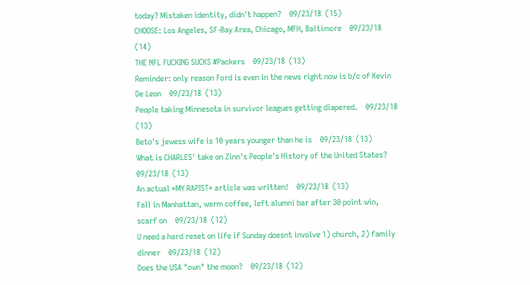today? Mistaken identity, didn't happen?    09/23/18  (15)
CHOOSE: Los Angeles, SF-Bay Area, Chicago, MFH, Baltimore    09/23/18  (14)
THE NFL FUCKING SUCKS #Packers    09/23/18  (13)
Reminder: only reason Ford is even in the news right now is b/c of Kevin De Leon    09/23/18  (13)
People taking Minnesota in survivor leagues getting diapered.    09/23/18  (13)
Beto's jewess wife is 10 years younger than he is    09/23/18  (13)
What is CHARLES' take on Zinn's People's History of the United States?    09/23/18  (13)
An actual *MY RAPIST* article was written!    09/23/18  (13)
Fall in Manhattan, warm coffee, left alumni bar after 30 point win, scarf on    09/23/18  (12)
U need a hard reset on life if Sunday doesnt involve 1) church, 2) family dinner    09/23/18  (12)
Does the USA "own" the moon?    09/23/18  (12)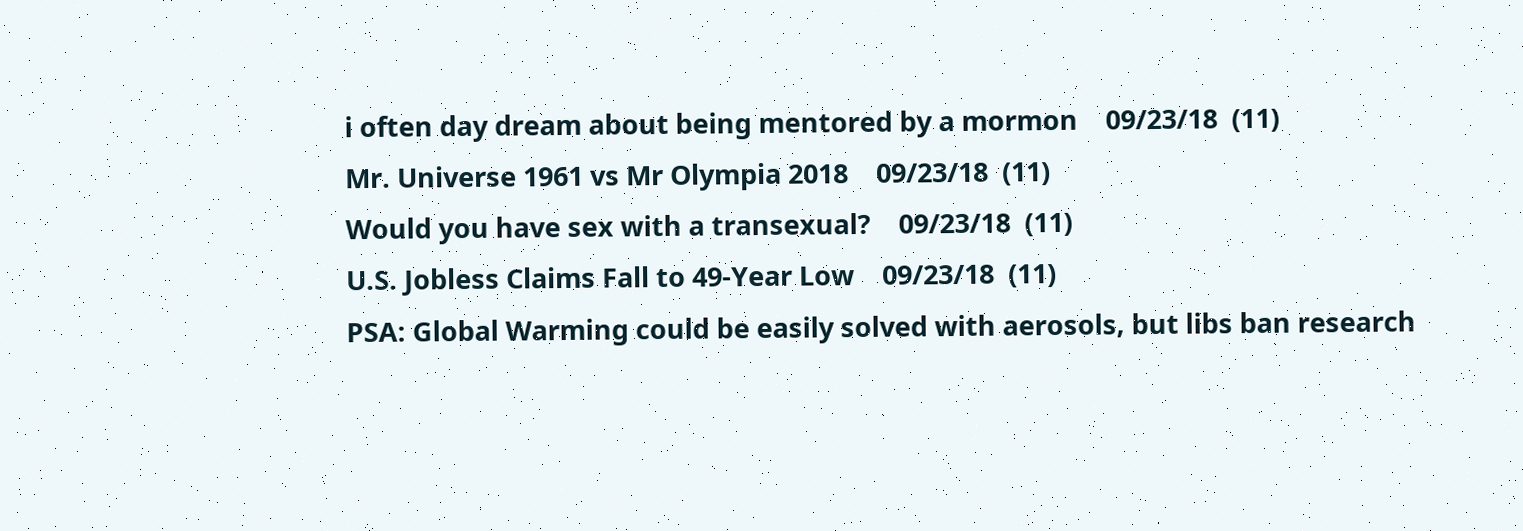i often day dream about being mentored by a mormon    09/23/18  (11)
Mr. Universe 1961 vs Mr Olympia 2018    09/23/18  (11)
Would you have sex with a transexual?    09/23/18  (11)
U.S. Jobless Claims Fall to 49-Year Low    09/23/18  (11)
PSA: Global Warming could be easily solved with aerosols, but libs ban research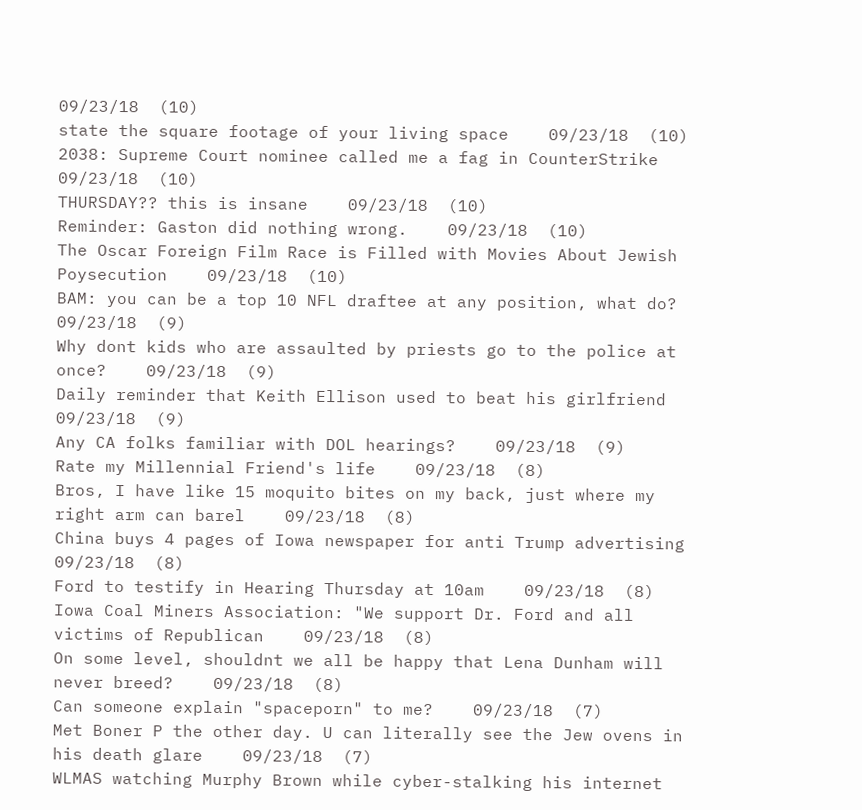09/23/18  (10)
state the square footage of your living space    09/23/18  (10)
2038: Supreme Court nominee called me a fag in CounterStrike    09/23/18  (10)
THURSDAY?? this is insane    09/23/18  (10)
Reminder: Gaston did nothing wrong.    09/23/18  (10)
The Oscar Foreign Film Race is Filled with Movies About Jewish Poysecution    09/23/18  (10)
BAM: you can be a top 10 NFL draftee at any position, what do?    09/23/18  (9)
Why dont kids who are assaulted by priests go to the police at once?    09/23/18  (9)
Daily reminder that Keith Ellison used to beat his girlfriend    09/23/18  (9)
Any CA folks familiar with DOL hearings?    09/23/18  (9)
Rate my Millennial Friend's life    09/23/18  (8)
Bros, I have like 15 moquito bites on my back, just where my right arm can barel    09/23/18  (8)
China buys 4 pages of Iowa newspaper for anti Trump advertising    09/23/18  (8)
Ford to testify in Hearing Thursday at 10am    09/23/18  (8)
Iowa Coal Miners Association: "We support Dr. Ford and all victims of Republican    09/23/18  (8)
On some level, shouldnt we all be happy that Lena Dunham will never breed?    09/23/18  (8)
Can someone explain "spaceporn" to me?    09/23/18  (7)
Met Boner P the other day. U can literally see the Jew ovens in his death glare    09/23/18  (7)
WLMAS watching Murphy Brown while cyber-stalking his internet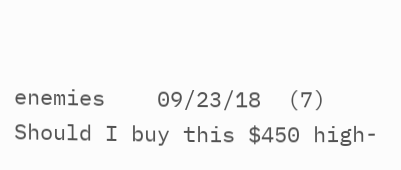enemies    09/23/18  (7)
Should I buy this $450 high-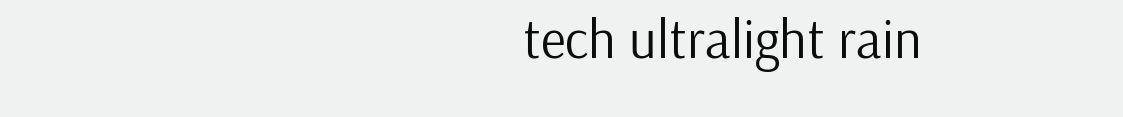tech ultralight rain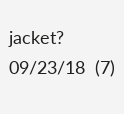jacket?    09/23/18  (7)